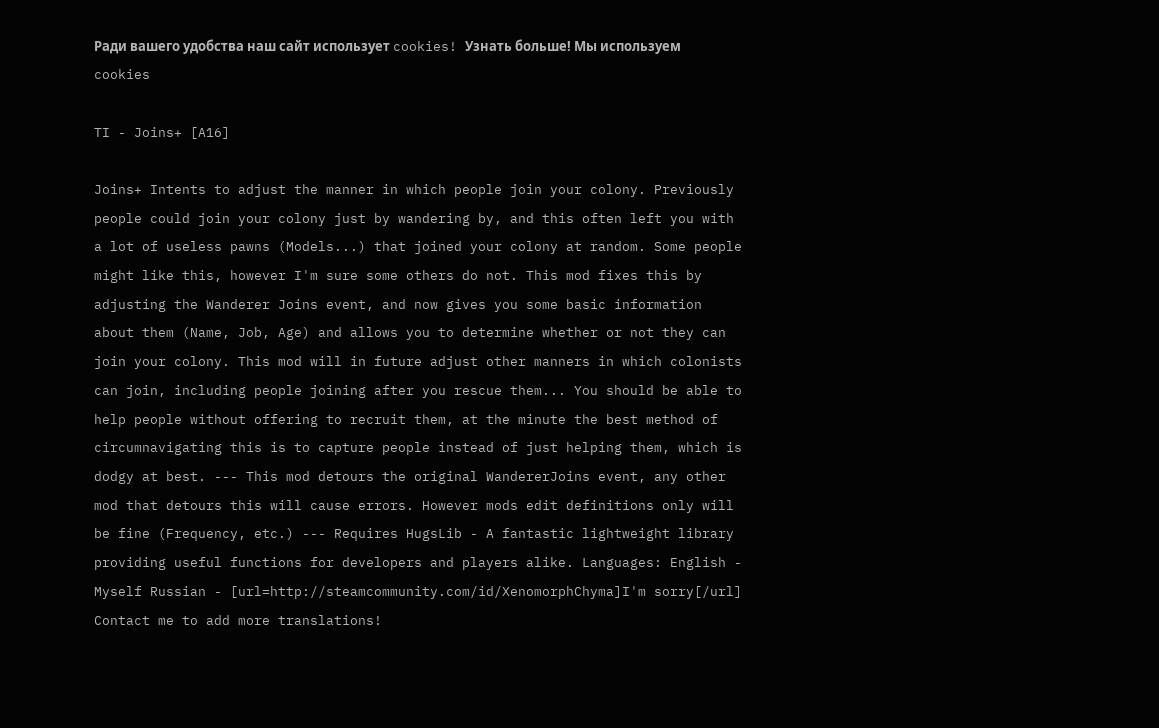Ради вашего удобства наш сайт использует cookies! Узнать больше! Мы используем cookies

TI - Joins+ [A16]

Joins+ Intents to adjust the manner in which people join your colony. Previously people could join your colony just by wandering by, and this often left you with a lot of useless pawns (Models...) that joined your colony at random. Some people might like this, however I'm sure some others do not. This mod fixes this by adjusting the Wanderer Joins event, and now gives you some basic information about them (Name, Job, Age) and allows you to determine whether or not they can join your colony. This mod will in future adjust other manners in which colonists can join, including people joining after you rescue them... You should be able to help people without offering to recruit them, at the minute the best method of circumnavigating this is to capture people instead of just helping them, which is dodgy at best. --- This mod detours the original WandererJoins event, any other mod that detours this will cause errors. However mods edit definitions only will be fine (Frequency, etc.) --- Requires HugsLib - A fantastic lightweight library providing useful functions for developers and players alike. Languages: English - Myself Russian - [url=http://steamcommunity.com/id/XenomorphChyma]I'm sorry[/url] Contact me to add more translations!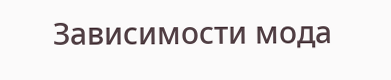Зависимости мода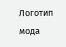Логотип мода